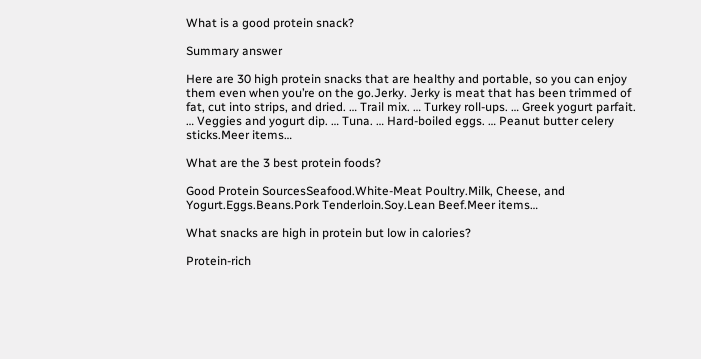What is a good protein snack?

Summary answer

Here are 30 high protein snacks that are healthy and portable, so you can enjoy them even when you’re on the go.Jerky. Jerky is meat that has been trimmed of fat, cut into strips, and dried. … Trail mix. … Turkey roll-ups. … Greek yogurt parfait. … Veggies and yogurt dip. … Tuna. … Hard-boiled eggs. … Peanut butter celery sticks.Meer items…

What are the 3 best protein foods?

Good Protein SourcesSeafood.White-Meat Poultry.Milk, Cheese, and Yogurt.Eggs.Beans.Pork Tenderloin.Soy.Lean Beef.Meer items…

What snacks are high in protein but low in calories?

Protein-rich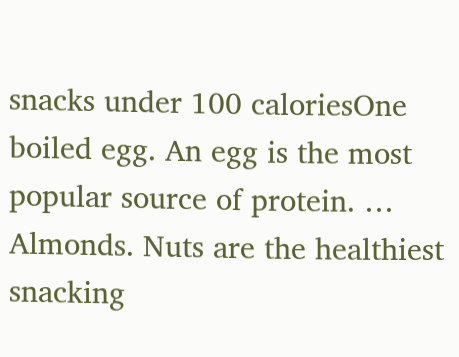snacks under 100 caloriesOne boiled egg. An egg is the most popular source of protein. … Almonds. Nuts are the healthiest snacking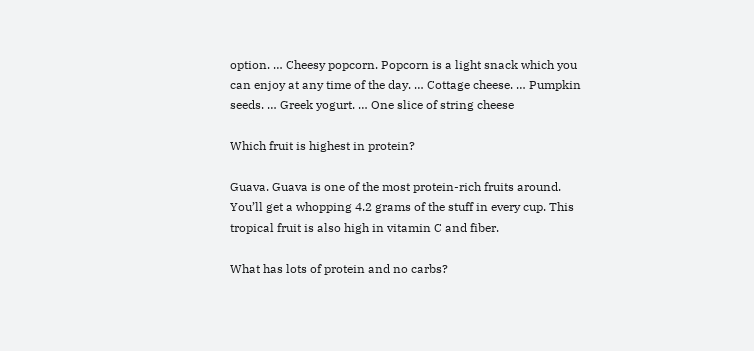option. … Cheesy popcorn. Popcorn is a light snack which you can enjoy at any time of the day. … Cottage cheese. … Pumpkin seeds. … Greek yogurt. … One slice of string cheese

Which fruit is highest in protein?

Guava. Guava is one of the most protein-rich fruits around. You’ll get a whopping 4.2 grams of the stuff in every cup. This tropical fruit is also high in vitamin C and fiber.

What has lots of protein and no carbs?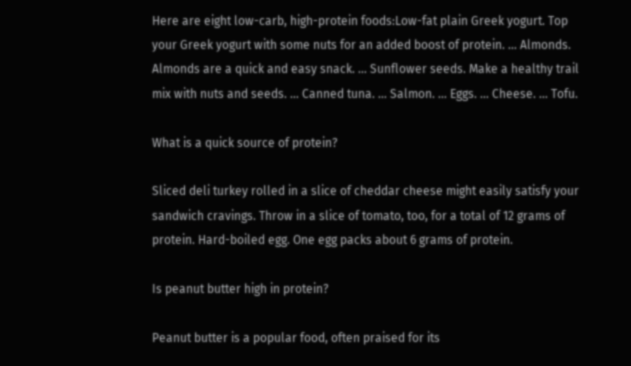Here are eight low-carb, high-protein foods:Low-fat plain Greek yogurt. Top your Greek yogurt with some nuts for an added boost of protein. … Almonds. Almonds are a quick and easy snack. … Sunflower seeds. Make a healthy trail mix with nuts and seeds. … Canned tuna. … Salmon. … Eggs. … Cheese. … Tofu.

What is a quick source of protein?

Sliced deli turkey rolled in a slice of cheddar cheese might easily satisfy your sandwich cravings. Throw in a slice of tomato, too, for a total of 12 grams of protein. Hard-boiled egg. One egg packs about 6 grams of protein.

Is peanut butter high in protein?

Peanut butter is a popular food, often praised for its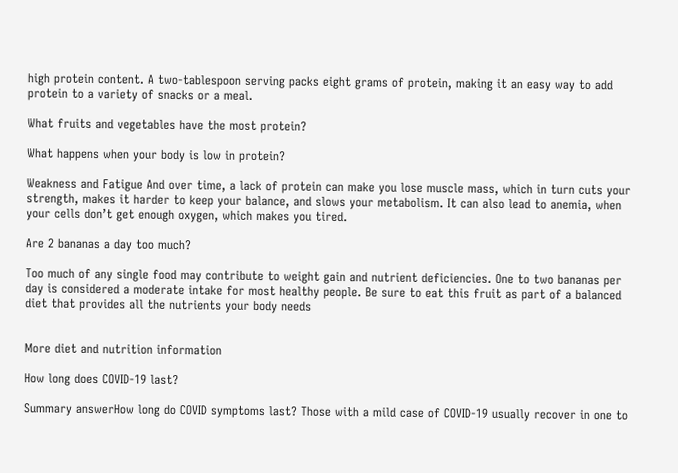high protein content. A two-tablespoon serving packs eight grams of protein, making it an easy way to add protein to a variety of snacks or a meal.

What fruits and vegetables have the most protein?

What happens when your body is low in protein?

Weakness and Fatigue And over time, a lack of protein can make you lose muscle mass, which in turn cuts your strength, makes it harder to keep your balance, and slows your metabolism. It can also lead to anemia, when your cells don’t get enough oxygen, which makes you tired.

Are 2 bananas a day too much?

Too much of any single food may contribute to weight gain and nutrient deficiencies. One to two bananas per day is considered a moderate intake for most healthy people. Be sure to eat this fruit as part of a balanced diet that provides all the nutrients your body needs


More diet and nutrition information

How long does COVID-19 last?

Summary answerHow long do COVID symptoms last? Those with a mild case of COVID-19 usually recover in one to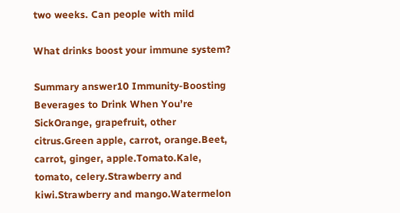two weeks. Can people with mild

What drinks boost your immune system?

Summary answer10 Immunity-Boosting Beverages to Drink When You’re SickOrange, grapefruit, other citrus.Green apple, carrot, orange.Beet, carrot, ginger, apple.Tomato.Kale, tomato, celery.Strawberry and kiwi.Strawberry and mango.Watermelon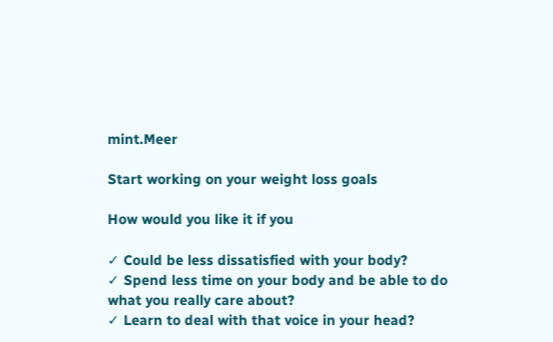mint.Meer

Start working on your weight loss goals

How would you like it if you

✓ Could be less dissatisfied with your body?
✓ Spend less time on your body and be able to do what you really care about?
✓ Learn to deal with that voice in your head?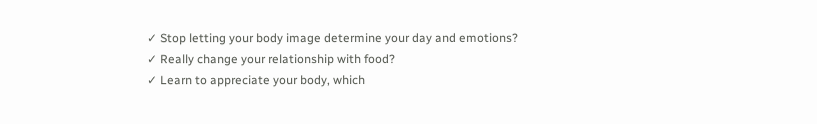✓ Stop letting your body image determine your day and emotions?
✓ Really change your relationship with food?
✓ Learn to appreciate your body, which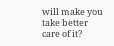will make you take better care of it?